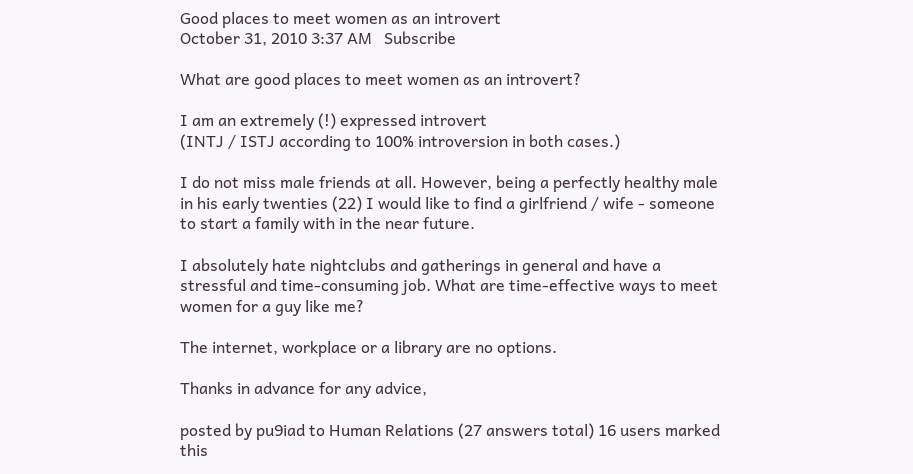Good places to meet women as an introvert
October 31, 2010 3:37 AM   Subscribe

What are good places to meet women as an introvert?

I am an extremely (!) expressed introvert
(INTJ / ISTJ according to 100% introversion in both cases.)

I do not miss male friends at all. However, being a perfectly healthy male in his early twenties (22) I would like to find a girlfriend / wife - someone to start a family with in the near future.

I absolutely hate nightclubs and gatherings in general and have a stressful and time-consuming job. What are time-effective ways to meet women for a guy like me?

The internet, workplace or a library are no options.

Thanks in advance for any advice,

posted by pu9iad to Human Relations (27 answers total) 16 users marked this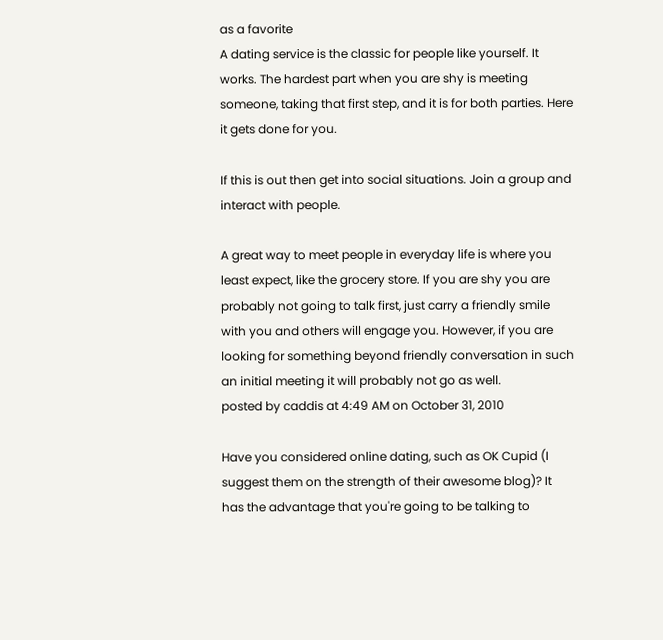as a favorite
A dating service is the classic for people like yourself. It works. The hardest part when you are shy is meeting someone, taking that first step, and it is for both parties. Here it gets done for you.

If this is out then get into social situations. Join a group and interact with people.

A great way to meet people in everyday life is where you least expect, like the grocery store. If you are shy you are probably not going to talk first, just carry a friendly smile with you and others will engage you. However, if you are looking for something beyond friendly conversation in such an initial meeting it will probably not go as well.
posted by caddis at 4:49 AM on October 31, 2010

Have you considered online dating, such as OK Cupid (I suggest them on the strength of their awesome blog)? It has the advantage that you're going to be talking to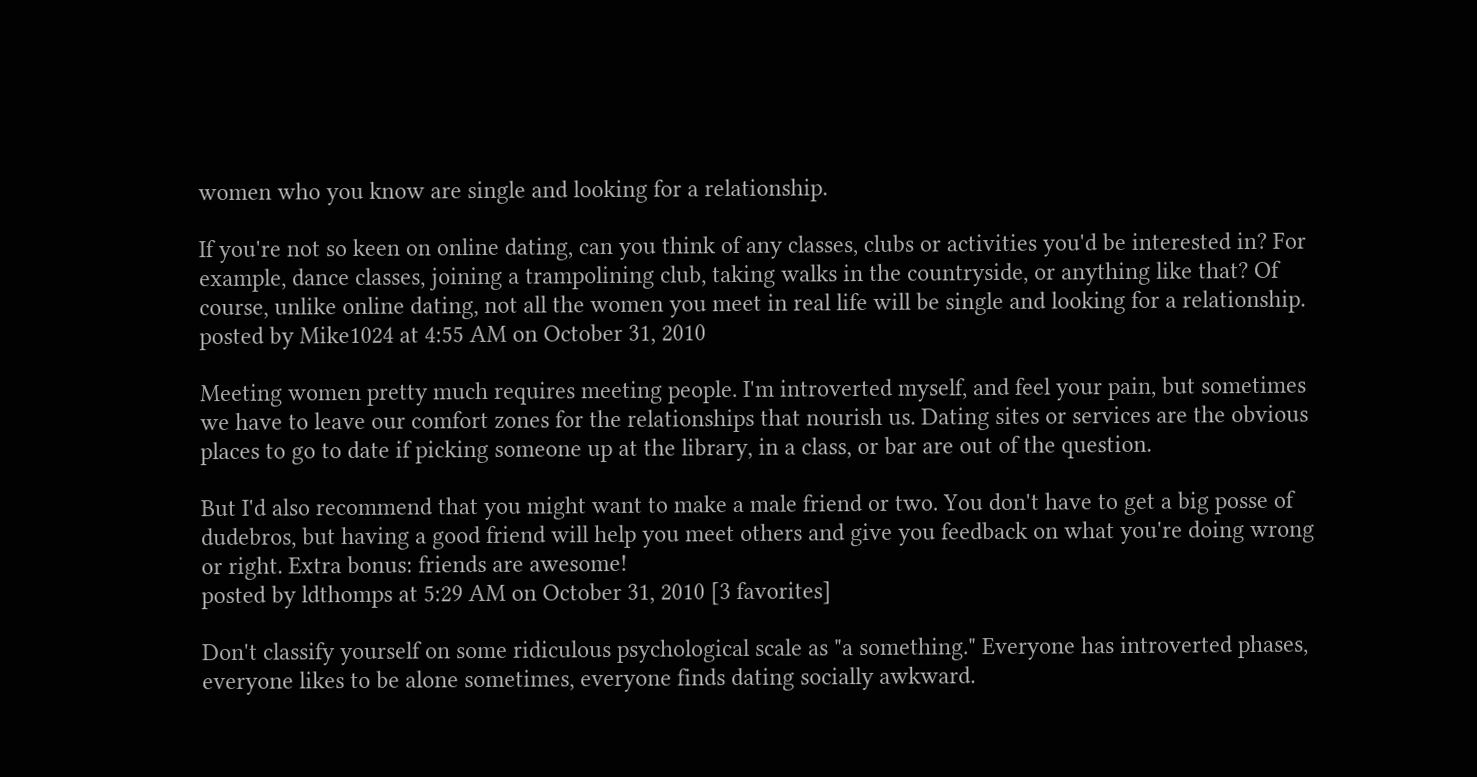women who you know are single and looking for a relationship.

If you're not so keen on online dating, can you think of any classes, clubs or activities you'd be interested in? For example, dance classes, joining a trampolining club, taking walks in the countryside, or anything like that? Of course, unlike online dating, not all the women you meet in real life will be single and looking for a relationship.
posted by Mike1024 at 4:55 AM on October 31, 2010

Meeting women pretty much requires meeting people. I'm introverted myself, and feel your pain, but sometimes we have to leave our comfort zones for the relationships that nourish us. Dating sites or services are the obvious places to go to date if picking someone up at the library, in a class, or bar are out of the question.

But I'd also recommend that you might want to make a male friend or two. You don't have to get a big posse of dudebros, but having a good friend will help you meet others and give you feedback on what you're doing wrong or right. Extra bonus: friends are awesome!
posted by ldthomps at 5:29 AM on October 31, 2010 [3 favorites]

Don't classify yourself on some ridiculous psychological scale as "a something." Everyone has introverted phases, everyone likes to be alone sometimes, everyone finds dating socially awkward.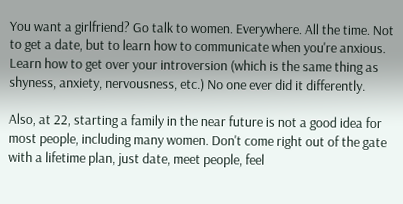You want a girlfriend? Go talk to women. Everywhere. All the time. Not to get a date, but to learn how to communicate when you're anxious. Learn how to get over your introversion (which is the same thing as shyness, anxiety, nervousness, etc.) No one ever did it differently.

Also, at 22, starting a family in the near future is not a good idea for most people, including many women. Don't come right out of the gate with a lifetime plan, just date, meet people, feel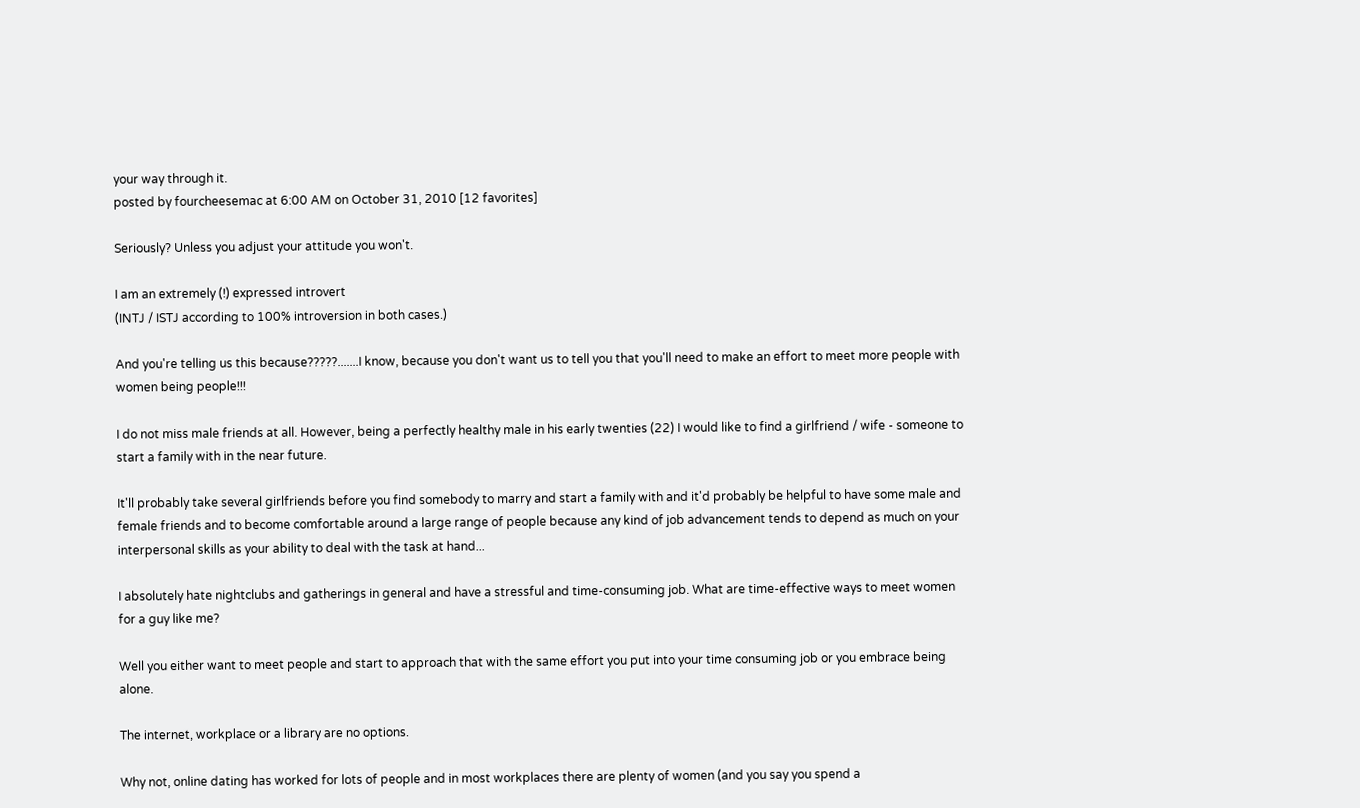your way through it.
posted by fourcheesemac at 6:00 AM on October 31, 2010 [12 favorites]

Seriously? Unless you adjust your attitude you won't.

I am an extremely (!) expressed introvert
(INTJ / ISTJ according to 100% introversion in both cases.)

And you're telling us this because?????.......I know, because you don't want us to tell you that you'll need to make an effort to meet more people with women being people!!!

I do not miss male friends at all. However, being a perfectly healthy male in his early twenties (22) I would like to find a girlfriend / wife - someone to start a family with in the near future.

It'll probably take several girlfriends before you find somebody to marry and start a family with and it'd probably be helpful to have some male and female friends and to become comfortable around a large range of people because any kind of job advancement tends to depend as much on your interpersonal skills as your ability to deal with the task at hand...

I absolutely hate nightclubs and gatherings in general and have a stressful and time-consuming job. What are time-effective ways to meet women for a guy like me?

Well you either want to meet people and start to approach that with the same effort you put into your time consuming job or you embrace being alone.

The internet, workplace or a library are no options.

Why not, online dating has worked for lots of people and in most workplaces there are plenty of women (and you say you spend a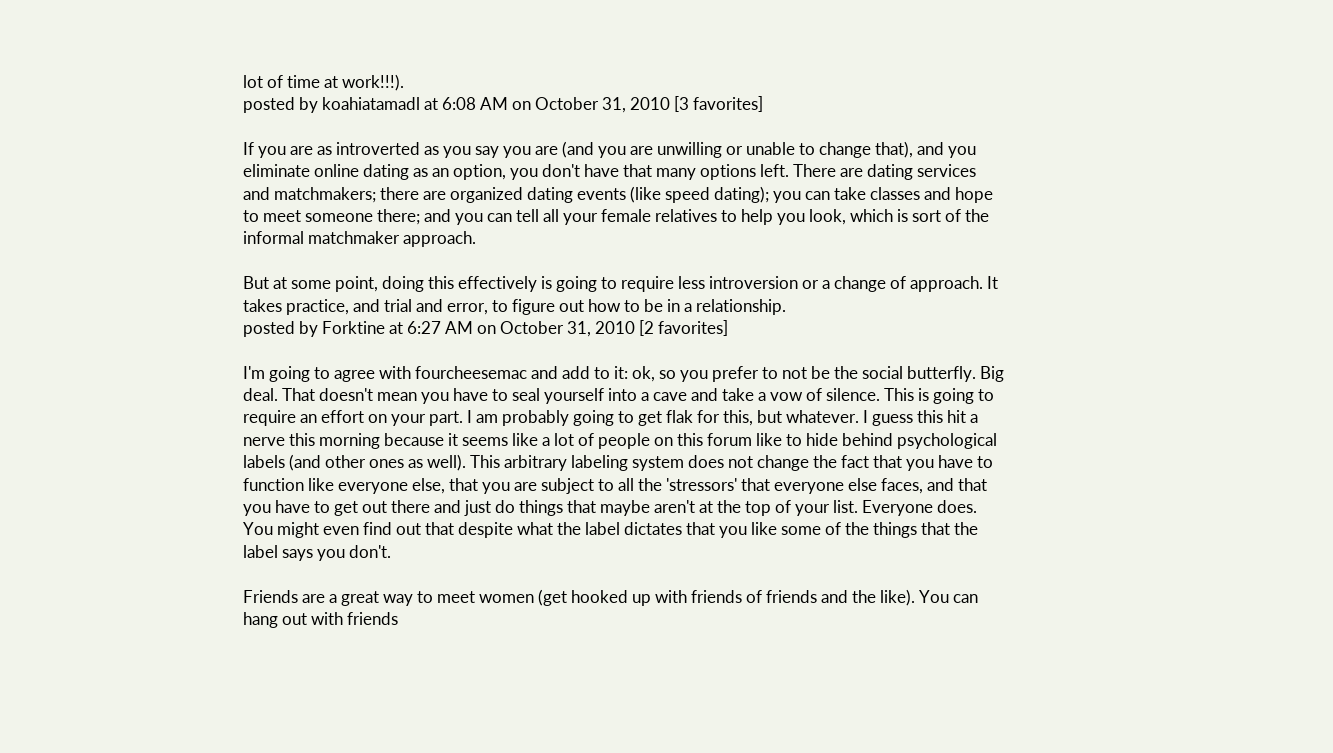lot of time at work!!!).
posted by koahiatamadl at 6:08 AM on October 31, 2010 [3 favorites]

If you are as introverted as you say you are (and you are unwilling or unable to change that), and you eliminate online dating as an option, you don't have that many options left. There are dating services and matchmakers; there are organized dating events (like speed dating); you can take classes and hope to meet someone there; and you can tell all your female relatives to help you look, which is sort of the informal matchmaker approach.

But at some point, doing this effectively is going to require less introversion or a change of approach. It takes practice, and trial and error, to figure out how to be in a relationship.
posted by Forktine at 6:27 AM on October 31, 2010 [2 favorites]

I'm going to agree with fourcheesemac and add to it: ok, so you prefer to not be the social butterfly. Big deal. That doesn't mean you have to seal yourself into a cave and take a vow of silence. This is going to require an effort on your part. I am probably going to get flak for this, but whatever. I guess this hit a nerve this morning because it seems like a lot of people on this forum like to hide behind psychological labels (and other ones as well). This arbitrary labeling system does not change the fact that you have to function like everyone else, that you are subject to all the 'stressors' that everyone else faces, and that you have to get out there and just do things that maybe aren't at the top of your list. Everyone does. You might even find out that despite what the label dictates that you like some of the things that the label says you don't.

Friends are a great way to meet women (get hooked up with friends of friends and the like). You can hang out with friends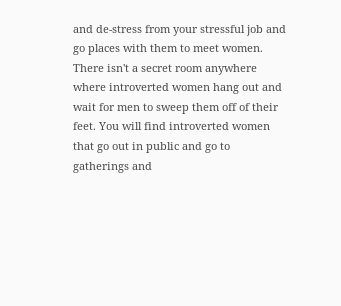and de-stress from your stressful job and go places with them to meet women. There isn't a secret room anywhere where introverted women hang out and wait for men to sweep them off of their feet. You will find introverted women that go out in public and go to gatherings and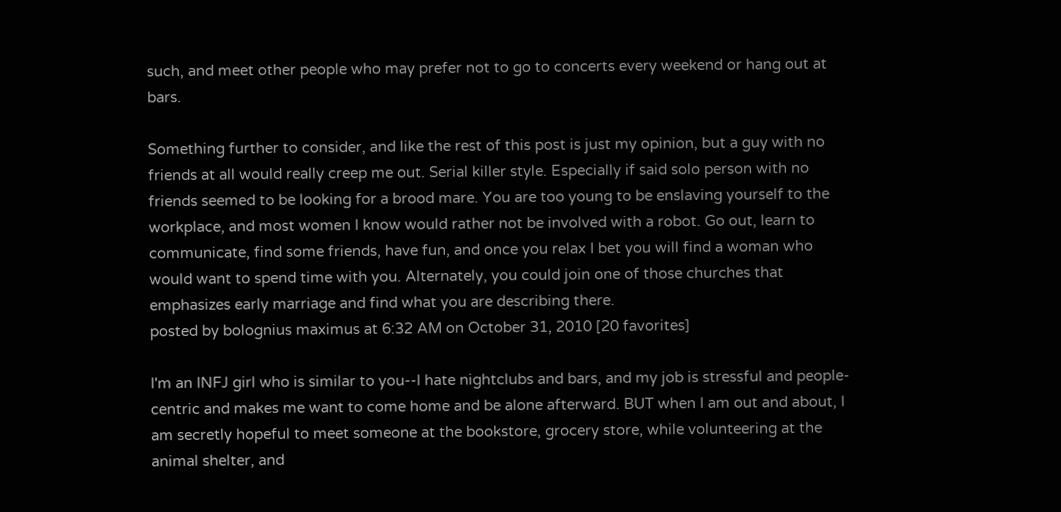such, and meet other people who may prefer not to go to concerts every weekend or hang out at bars.

Something further to consider, and like the rest of this post is just my opinion, but a guy with no friends at all would really creep me out. Serial killer style. Especially if said solo person with no friends seemed to be looking for a brood mare. You are too young to be enslaving yourself to the workplace, and most women I know would rather not be involved with a robot. Go out, learn to communicate, find some friends, have fun, and once you relax I bet you will find a woman who would want to spend time with you. Alternately, you could join one of those churches that emphasizes early marriage and find what you are describing there.
posted by bolognius maximus at 6:32 AM on October 31, 2010 [20 favorites]

I'm an INFJ girl who is similar to you--I hate nightclubs and bars, and my job is stressful and people-centric and makes me want to come home and be alone afterward. BUT when I am out and about, I am secretly hopeful to meet someone at the bookstore, grocery store, while volunteering at the animal shelter, and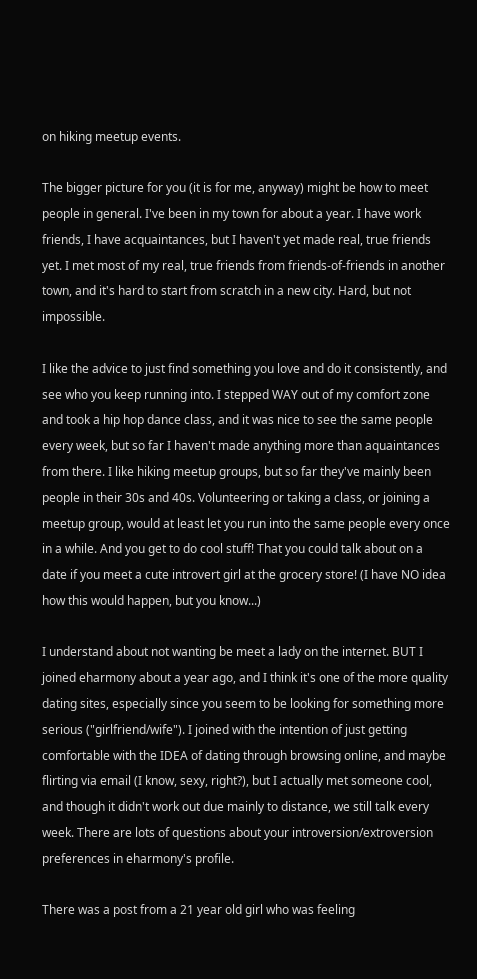on hiking meetup events.

The bigger picture for you (it is for me, anyway) might be how to meet people in general. I've been in my town for about a year. I have work friends, I have acquaintances, but I haven't yet made real, true friends yet. I met most of my real, true friends from friends-of-friends in another town, and it's hard to start from scratch in a new city. Hard, but not impossible.

I like the advice to just find something you love and do it consistently, and see who you keep running into. I stepped WAY out of my comfort zone and took a hip hop dance class, and it was nice to see the same people every week, but so far I haven't made anything more than aquaintances from there. I like hiking meetup groups, but so far they've mainly been people in their 30s and 40s. Volunteering or taking a class, or joining a meetup group, would at least let you run into the same people every once in a while. And you get to do cool stuff! That you could talk about on a date if you meet a cute introvert girl at the grocery store! (I have NO idea how this would happen, but you know...)

I understand about not wanting be meet a lady on the internet. BUT I joined eharmony about a year ago, and I think it's one of the more quality dating sites, especially since you seem to be looking for something more serious ("girlfriend/wife"). I joined with the intention of just getting comfortable with the IDEA of dating through browsing online, and maybe flirting via email (I know, sexy, right?), but I actually met someone cool, and though it didn't work out due mainly to distance, we still talk every week. There are lots of questions about your introversion/extroversion preferences in eharmony's profile.

There was a post from a 21 year old girl who was feeling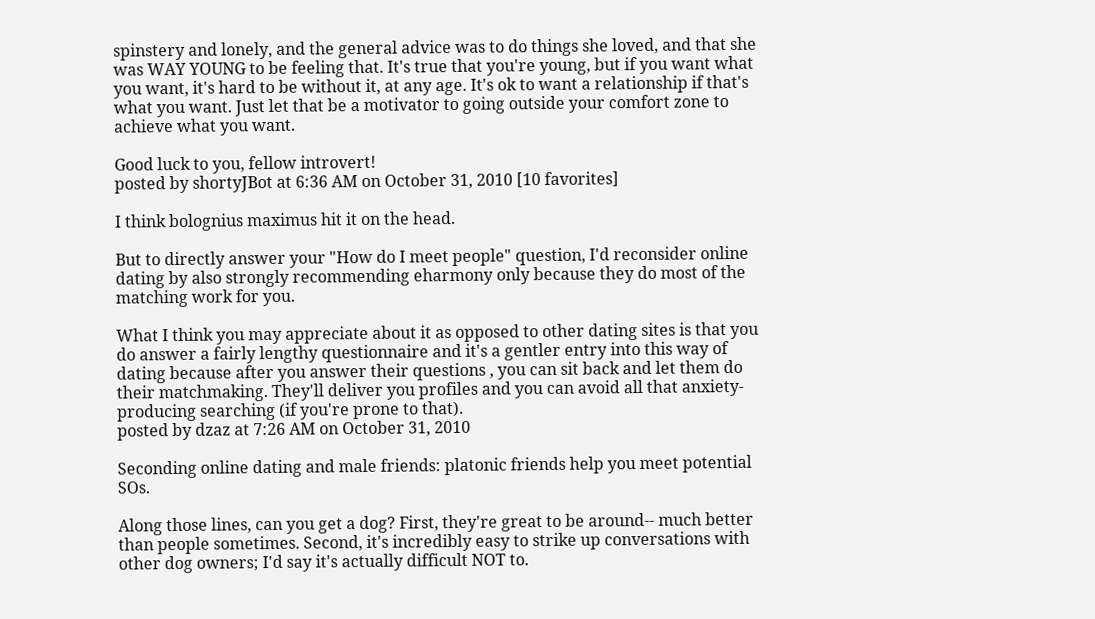spinstery and lonely, and the general advice was to do things she loved, and that she was WAY YOUNG to be feeling that. It's true that you're young, but if you want what you want, it's hard to be without it, at any age. It's ok to want a relationship if that's what you want. Just let that be a motivator to going outside your comfort zone to achieve what you want.

Good luck to you, fellow introvert!
posted by shortyJBot at 6:36 AM on October 31, 2010 [10 favorites]

I think bolognius maximus hit it on the head.

But to directly answer your "How do I meet people" question, I'd reconsider online dating by also strongly recommending eharmony only because they do most of the matching work for you.

What I think you may appreciate about it as opposed to other dating sites is that you do answer a fairly lengthy questionnaire and it's a gentler entry into this way of dating because after you answer their questions , you can sit back and let them do their matchmaking. They'll deliver you profiles and you can avoid all that anxiety-producing searching (if you're prone to that).
posted by dzaz at 7:26 AM on October 31, 2010

Seconding online dating and male friends: platonic friends help you meet potential SOs.

Along those lines, can you get a dog? First, they're great to be around-- much better than people sometimes. Second, it's incredibly easy to strike up conversations with other dog owners; I'd say it's actually difficult NOT to.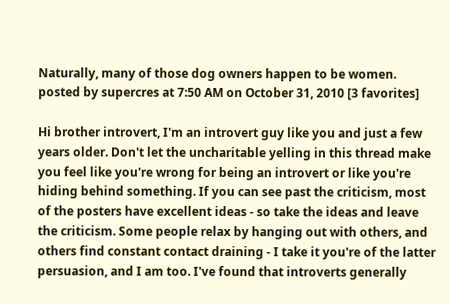Naturally, many of those dog owners happen to be women.
posted by supercres at 7:50 AM on October 31, 2010 [3 favorites]

Hi brother introvert, I'm an introvert guy like you and just a few years older. Don't let the uncharitable yelling in this thread make you feel like you're wrong for being an introvert or like you're hiding behind something. If you can see past the criticism, most of the posters have excellent ideas - so take the ideas and leave the criticism. Some people relax by hanging out with others, and others find constant contact draining - I take it you're of the latter persuasion, and I am too. I've found that introverts generally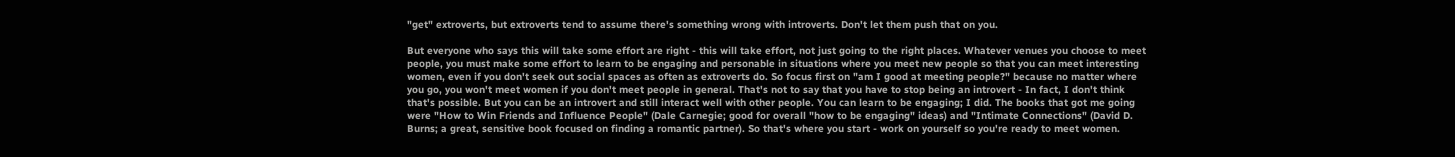"get" extroverts, but extroverts tend to assume there's something wrong with introverts. Don't let them push that on you.

But everyone who says this will take some effort are right - this will take effort, not just going to the right places. Whatever venues you choose to meet people, you must make some effort to learn to be engaging and personable in situations where you meet new people so that you can meet interesting women, even if you don't seek out social spaces as often as extroverts do. So focus first on "am I good at meeting people?" because no matter where you go, you won't meet women if you don't meet people in general. That's not to say that you have to stop being an introvert - In fact, I don't think that's possible. But you can be an introvert and still interact well with other people. You can learn to be engaging; I did. The books that got me going were "How to Win Friends and Influence People" (Dale Carnegie; good for overall "how to be engaging" ideas) and "Intimate Connections" (David D. Burns; a great, sensitive book focused on finding a romantic partner). So that's where you start - work on yourself so you're ready to meet women.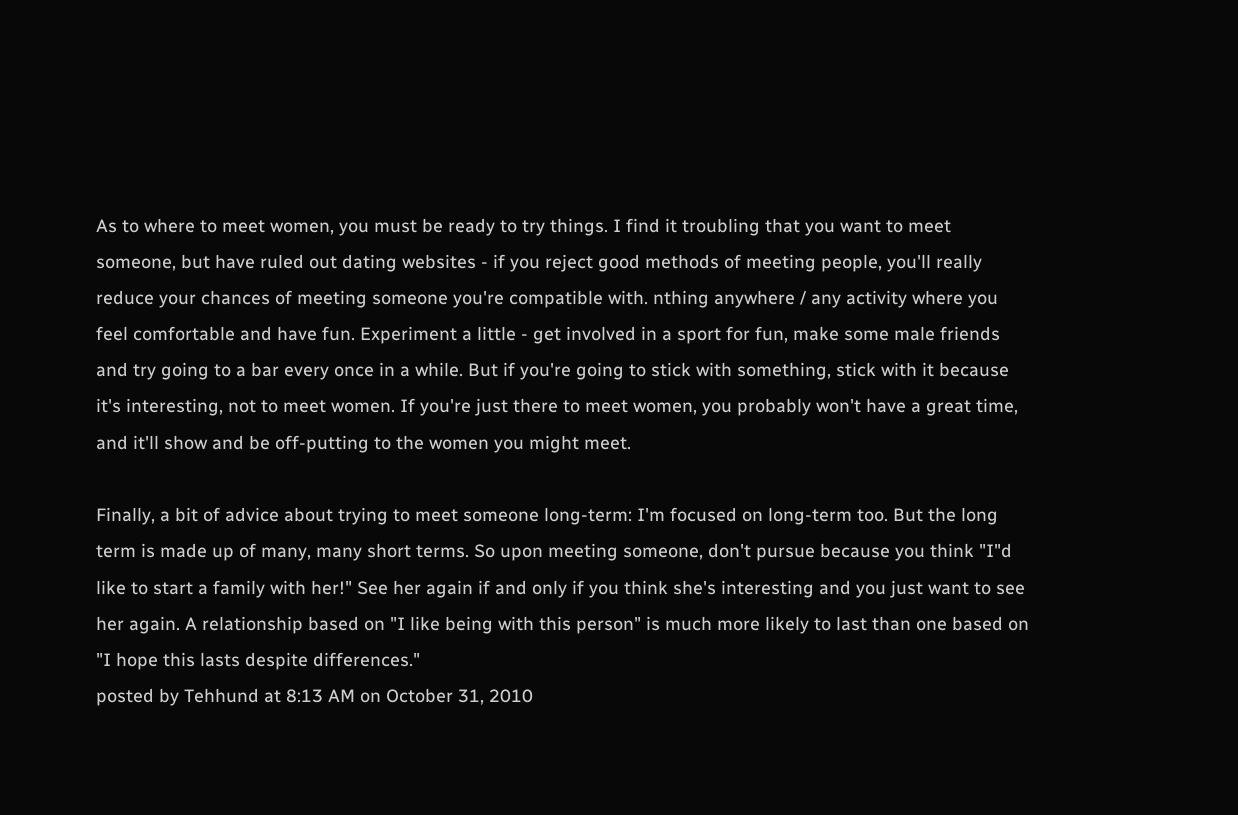As to where to meet women, you must be ready to try things. I find it troubling that you want to meet someone, but have ruled out dating websites - if you reject good methods of meeting people, you'll really reduce your chances of meeting someone you're compatible with. nthing anywhere / any activity where you feel comfortable and have fun. Experiment a little - get involved in a sport for fun, make some male friends and try going to a bar every once in a while. But if you're going to stick with something, stick with it because it's interesting, not to meet women. If you're just there to meet women, you probably won't have a great time, and it'll show and be off-putting to the women you might meet.

Finally, a bit of advice about trying to meet someone long-term: I'm focused on long-term too. But the long term is made up of many, many short terms. So upon meeting someone, don't pursue because you think "I"d like to start a family with her!" See her again if and only if you think she's interesting and you just want to see her again. A relationship based on "I like being with this person" is much more likely to last than one based on "I hope this lasts despite differences."
posted by Tehhund at 8:13 AM on October 31, 2010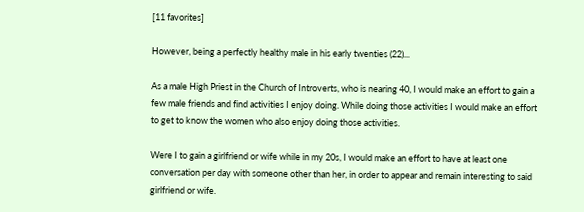[11 favorites]

However, being a perfectly healthy male in his early twenties (22)...

As a male High Priest in the Church of Introverts, who is nearing 40, I would make an effort to gain a few male friends and find activities I enjoy doing. While doing those activities I would make an effort to get to know the women who also enjoy doing those activities.

Were I to gain a girlfriend or wife while in my 20s, I would make an effort to have at least one conversation per day with someone other than her, in order to appear and remain interesting to said girlfriend or wife.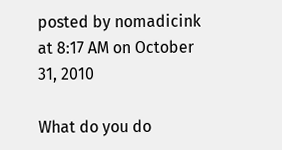posted by nomadicink at 8:17 AM on October 31, 2010

What do you do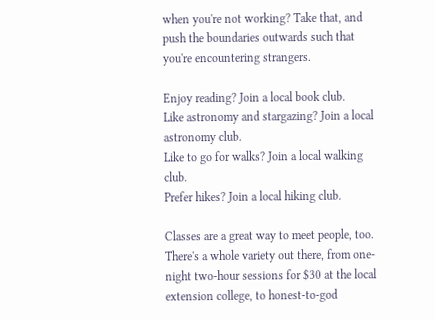when you're not working? Take that, and push the boundaries outwards such that you're encountering strangers.

Enjoy reading? Join a local book club.
Like astronomy and stargazing? Join a local astronomy club.
Like to go for walks? Join a local walking club.
Prefer hikes? Join a local hiking club.

Classes are a great way to meet people, too. There's a whole variety out there, from one-night two-hour sessions for $30 at the local extension college, to honest-to-god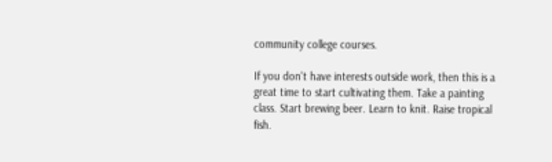community college courses.

If you don't have interests outside work, then this is a great time to start cultivating them. Take a painting class. Start brewing beer. Learn to knit. Raise tropical fish.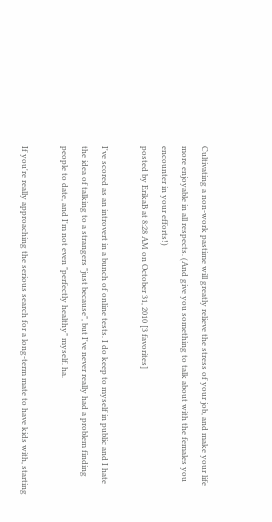Cultivating a non-work pastime will greatly relieve the stress of your job, and make your life more enjoyable in all respects. (And give you something to talk about with the females you encounter in your efforts!)
posted by ErikaB at 8:28 AM on October 31, 2010 [3 favorites]

I've scored as an introvert in a bunch of online tests. I do keep to myself in public and I hate the idea of talking to a strangers "just because", but I've never really had a problem finding people to date, and I'm not even "perfectly healthy" myself. ha.

If you're really approaching the serious search for a long-term mate to have kids with, starting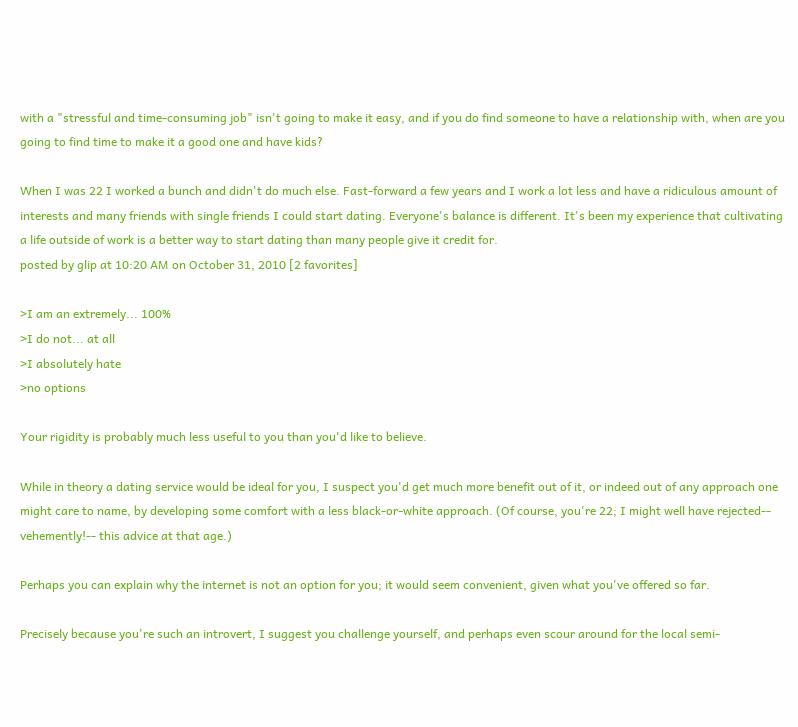with a "stressful and time-consuming job" isn't going to make it easy, and if you do find someone to have a relationship with, when are you going to find time to make it a good one and have kids?

When I was 22 I worked a bunch and didn't do much else. Fast-forward a few years and I work a lot less and have a ridiculous amount of interests and many friends with single friends I could start dating. Everyone's balance is different. It's been my experience that cultivating a life outside of work is a better way to start dating than many people give it credit for.
posted by glip at 10:20 AM on October 31, 2010 [2 favorites]

>I am an extremely... 100%
>I do not... at all
>I absolutely hate
>no options

Your rigidity is probably much less useful to you than you'd like to believe.

While in theory a dating service would be ideal for you, I suspect you'd get much more benefit out of it, or indeed out of any approach one might care to name, by developing some comfort with a less black-or-white approach. (Of course, you're 22; I might well have rejected-- vehemently!-- this advice at that age.)

Perhaps you can explain why the internet is not an option for you; it would seem convenient, given what you've offered so far.

Precisely because you're such an introvert, I suggest you challenge yourself, and perhaps even scour around for the local semi-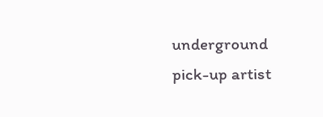underground pick-up artist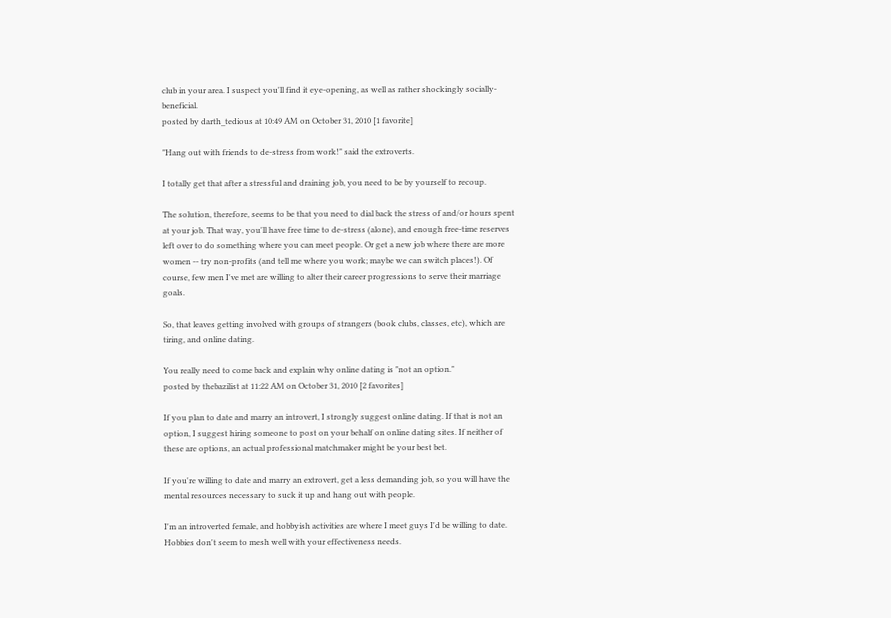club in your area. I suspect you'll find it eye-opening, as well as rather shockingly socially-beneficial.
posted by darth_tedious at 10:49 AM on October 31, 2010 [1 favorite]

"Hang out with friends to de-stress from work!" said the extroverts.

I totally get that after a stressful and draining job, you need to be by yourself to recoup.

The solution, therefore, seems to be that you need to dial back the stress of and/or hours spent at your job. That way, you'll have free time to de-stress (alone), and enough free-time reserves left over to do something where you can meet people. Or get a new job where there are more women -- try non-profits (and tell me where you work; maybe we can switch places!). Of course, few men I've met are willing to alter their career progressions to serve their marriage goals.

So, that leaves getting involved with groups of strangers (book clubs, classes, etc), which are tiring, and online dating.

You really need to come back and explain why online dating is "not an option."
posted by thebazilist at 11:22 AM on October 31, 2010 [2 favorites]

If you plan to date and marry an introvert, I strongly suggest online dating. If that is not an option, I suggest hiring someone to post on your behalf on online dating sites. If neither of these are options, an actual professional matchmaker might be your best bet.

If you're willing to date and marry an extrovert, get a less demanding job, so you will have the mental resources necessary to suck it up and hang out with people.

I'm an introverted female, and hobbyish activities are where I meet guys I'd be willing to date. Hobbies don't seem to mesh well with your effectiveness needs.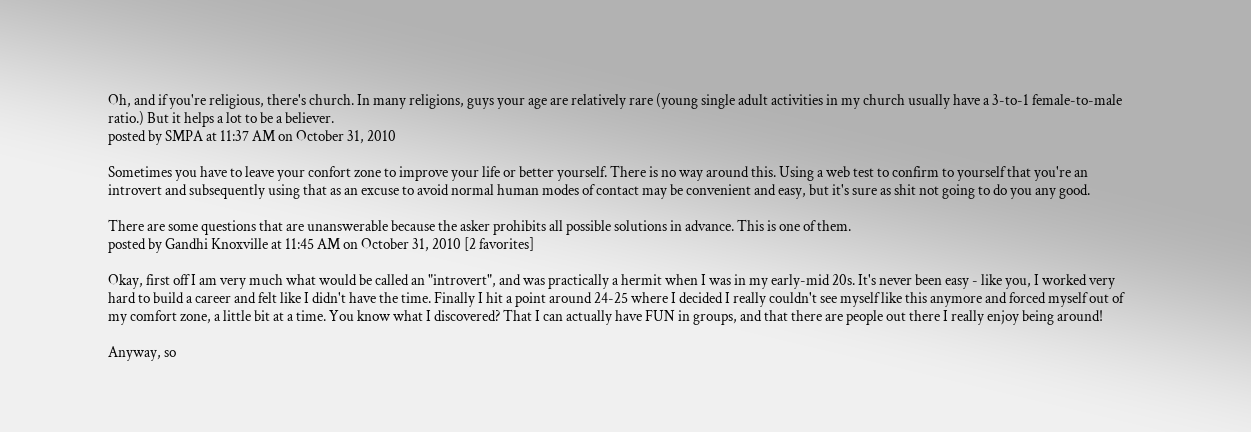Oh, and if you're religious, there's church. In many religions, guys your age are relatively rare (young single adult activities in my church usually have a 3-to-1 female-to-male ratio.) But it helps a lot to be a believer.
posted by SMPA at 11:37 AM on October 31, 2010

Sometimes you have to leave your confort zone to improve your life or better yourself. There is no way around this. Using a web test to confirm to yourself that you're an introvert and subsequently using that as an excuse to avoid normal human modes of contact may be convenient and easy, but it's sure as shit not going to do you any good.

There are some questions that are unanswerable because the asker prohibits all possible solutions in advance. This is one of them.
posted by Gandhi Knoxville at 11:45 AM on October 31, 2010 [2 favorites]

Okay, first off I am very much what would be called an "introvert", and was practically a hermit when I was in my early-mid 20s. It's never been easy - like you, I worked very hard to build a career and felt like I didn't have the time. Finally I hit a point around 24-25 where I decided I really couldn't see myself like this anymore and forced myself out of my comfort zone, a little bit at a time. You know what I discovered? That I can actually have FUN in groups, and that there are people out there I really enjoy being around!

Anyway, so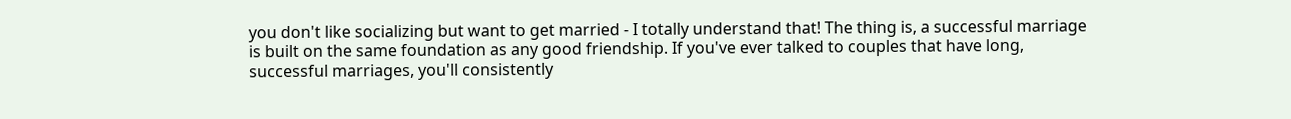you don't like socializing but want to get married - I totally understand that! The thing is, a successful marriage is built on the same foundation as any good friendship. If you've ever talked to couples that have long, successful marriages, you'll consistently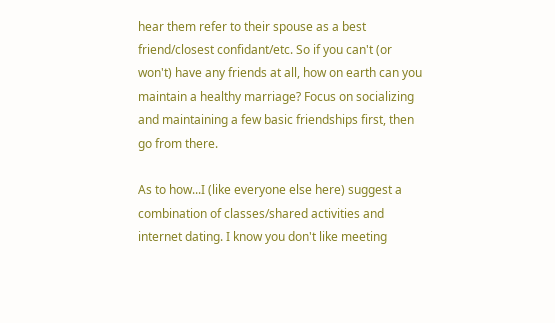hear them refer to their spouse as a best friend/closest confidant/etc. So if you can't (or won't) have any friends at all, how on earth can you maintain a healthy marriage? Focus on socializing and maintaining a few basic friendships first, then go from there.

As to how...I (like everyone else here) suggest a combination of classes/shared activities and internet dating. I know you don't like meeting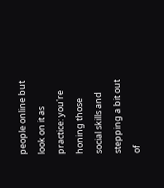people online but look on it as practice: you're honing those social skills and stepping a bit out of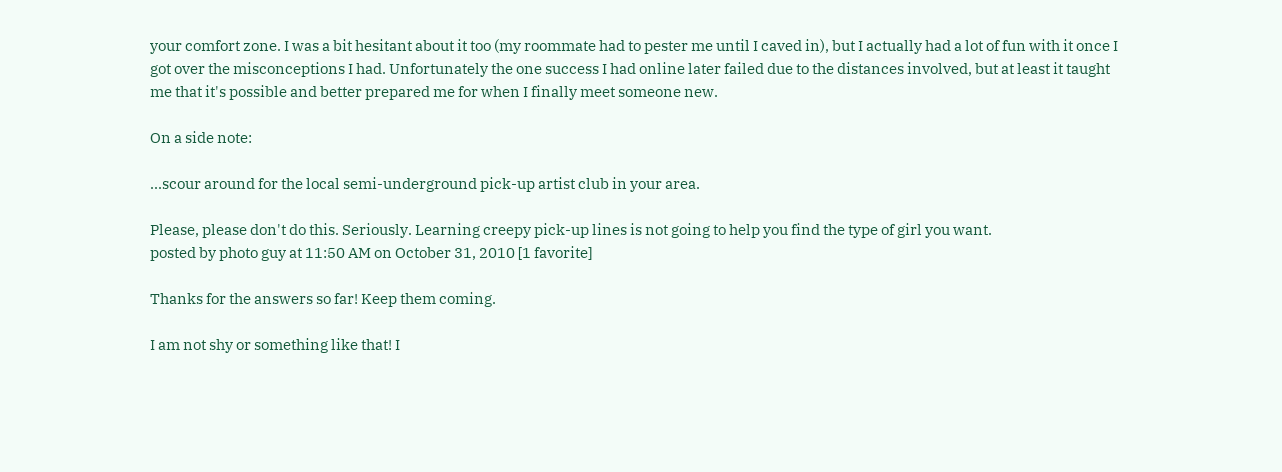your comfort zone. I was a bit hesitant about it too (my roommate had to pester me until I caved in), but I actually had a lot of fun with it once I got over the misconceptions I had. Unfortunately the one success I had online later failed due to the distances involved, but at least it taught me that it's possible and better prepared me for when I finally meet someone new.

On a side note:

...scour around for the local semi-underground pick-up artist club in your area.

Please, please don't do this. Seriously. Learning creepy pick-up lines is not going to help you find the type of girl you want.
posted by photo guy at 11:50 AM on October 31, 2010 [1 favorite]

Thanks for the answers so far! Keep them coming.

I am not shy or something like that! I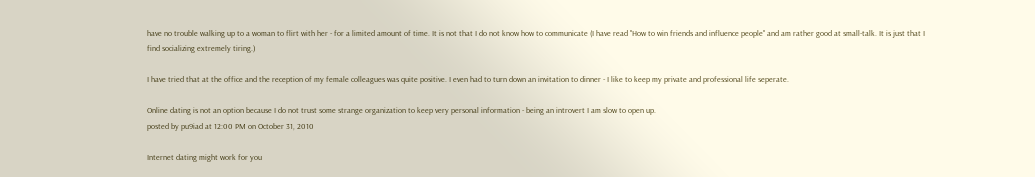have no trouble walking up to a woman to flirt with her - for a limited amount of time. It is not that I do not know how to communicate (I have read "How to win friends and influence people" and am rather good at small-talk. It is just that I find socializing extremely tiring.)

I have tried that at the office and the reception of my female colleagues was quite positive. I even had to turn down an invitation to dinner - I like to keep my private and professional life seperate.

Online dating is not an option because I do not trust some strange organization to keep very personal information - being an introvert I am slow to open up.
posted by pu9iad at 12:00 PM on October 31, 2010

Internet dating might work for you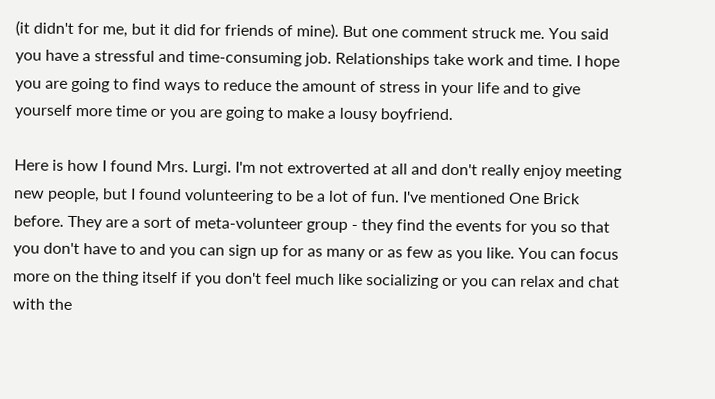(it didn't for me, but it did for friends of mine). But one comment struck me. You said you have a stressful and time-consuming job. Relationships take work and time. I hope you are going to find ways to reduce the amount of stress in your life and to give yourself more time or you are going to make a lousy boyfriend.

Here is how I found Mrs. Lurgi. I'm not extroverted at all and don't really enjoy meeting new people, but I found volunteering to be a lot of fun. I've mentioned One Brick before. They are a sort of meta-volunteer group - they find the events for you so that you don't have to and you can sign up for as many or as few as you like. You can focus more on the thing itself if you don't feel much like socializing or you can relax and chat with the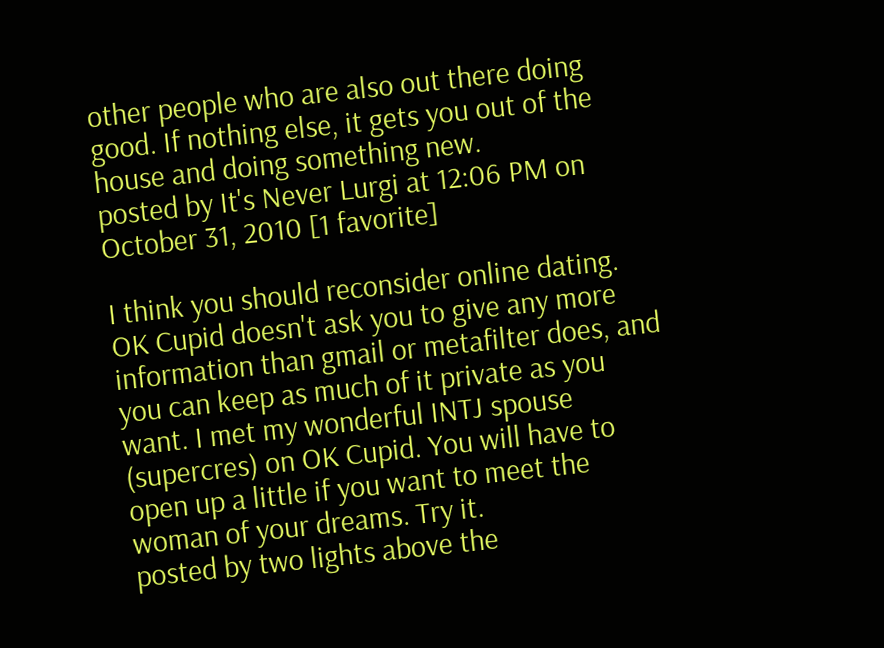other people who are also out there doing good. If nothing else, it gets you out of the house and doing something new.
posted by It's Never Lurgi at 12:06 PM on October 31, 2010 [1 favorite]

I think you should reconsider online dating. OK Cupid doesn't ask you to give any more information than gmail or metafilter does, and you can keep as much of it private as you want. I met my wonderful INTJ spouse (supercres) on OK Cupid. You will have to open up a little if you want to meet the woman of your dreams. Try it.
posted by two lights above the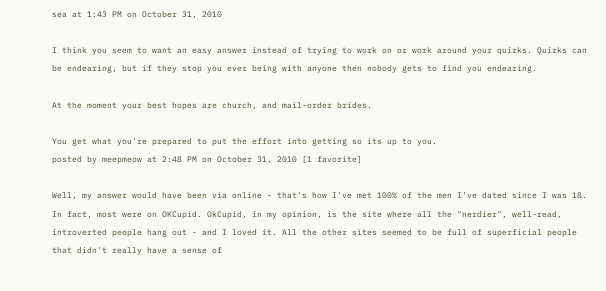sea at 1:43 PM on October 31, 2010

I think you seem to want an easy answer instead of trying to work on or work around your quirks. Quirks can be endearing, but if they stop you ever being with anyone then nobody gets to find you endearing.

At the moment your best hopes are church, and mail-order brides.

You get what you're prepared to put the effort into getting so its up to you.
posted by meepmeow at 2:48 PM on October 31, 2010 [1 favorite]

Well, my answer would have been via online - that's how I've met 100% of the men I've dated since I was 18. In fact, most were on OKCupid. OkCupid, in my opinion, is the site where all the "nerdier", well-read, introverted people hang out - and I loved it. All the other sites seemed to be full of superficial people that didn't really have a sense of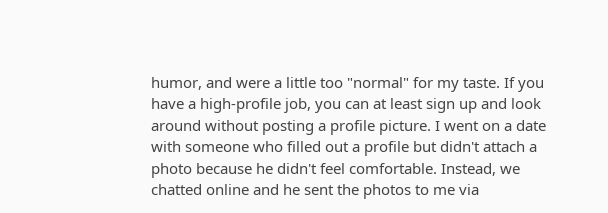humor, and were a little too "normal" for my taste. If you have a high-profile job, you can at least sign up and look around without posting a profile picture. I went on a date with someone who filled out a profile but didn't attach a photo because he didn't feel comfortable. Instead, we chatted online and he sent the photos to me via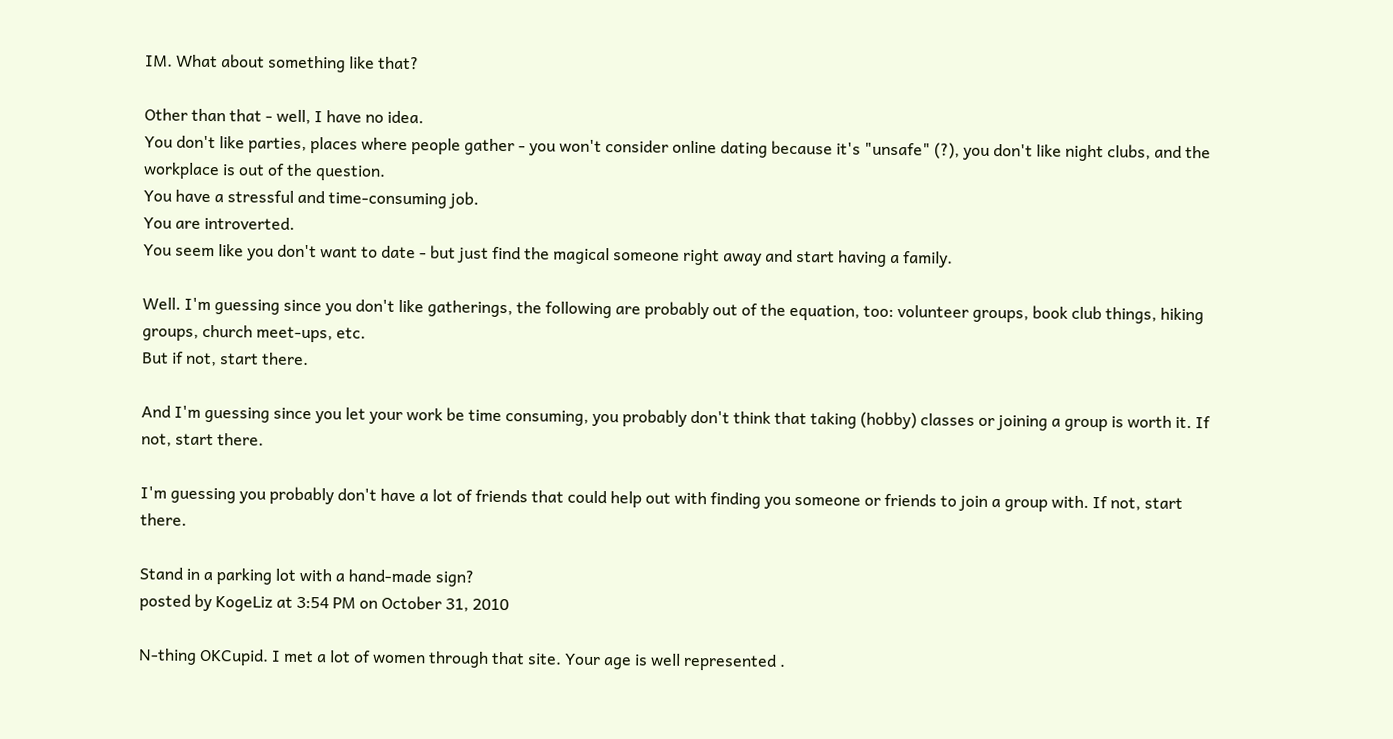IM. What about something like that?

Other than that - well, I have no idea.
You don't like parties, places where people gather - you won't consider online dating because it's "unsafe" (?), you don't like night clubs, and the workplace is out of the question.
You have a stressful and time-consuming job.
You are introverted.
You seem like you don't want to date - but just find the magical someone right away and start having a family.

Well. I'm guessing since you don't like gatherings, the following are probably out of the equation, too: volunteer groups, book club things, hiking groups, church meet-ups, etc.
But if not, start there.

And I'm guessing since you let your work be time consuming, you probably don't think that taking (hobby) classes or joining a group is worth it. If not, start there.

I'm guessing you probably don't have a lot of friends that could help out with finding you someone or friends to join a group with. If not, start there.

Stand in a parking lot with a hand-made sign?
posted by KogeLiz at 3:54 PM on October 31, 2010

N-thing OKCupid. I met a lot of women through that site. Your age is well represented .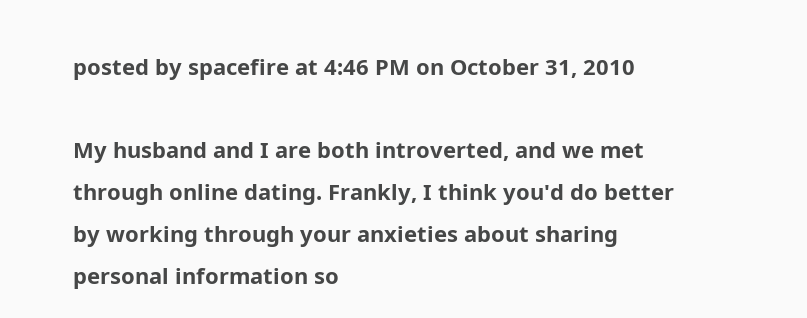posted by spacefire at 4:46 PM on October 31, 2010

My husband and I are both introverted, and we met through online dating. Frankly, I think you'd do better by working through your anxieties about sharing personal information so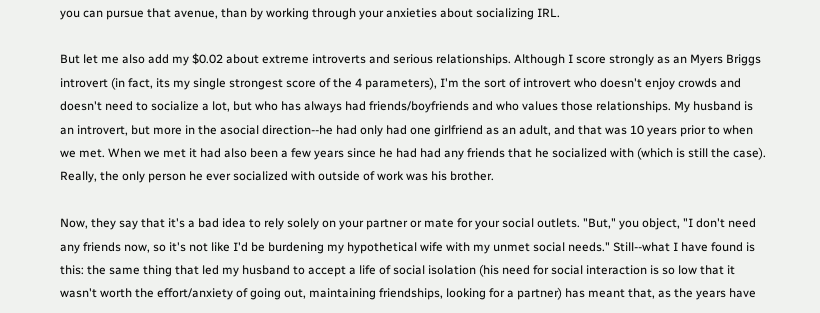you can pursue that avenue, than by working through your anxieties about socializing IRL.

But let me also add my $0.02 about extreme introverts and serious relationships. Although I score strongly as an Myers Briggs introvert (in fact, its my single strongest score of the 4 parameters), I'm the sort of introvert who doesn't enjoy crowds and doesn't need to socialize a lot, but who has always had friends/boyfriends and who values those relationships. My husband is an introvert, but more in the asocial direction--he had only had one girlfriend as an adult, and that was 10 years prior to when we met. When we met it had also been a few years since he had had any friends that he socialized with (which is still the case). Really, the only person he ever socialized with outside of work was his brother.

Now, they say that it's a bad idea to rely solely on your partner or mate for your social outlets. "But," you object, "I don't need any friends now, so it's not like I'd be burdening my hypothetical wife with my unmet social needs." Still--what I have found is this: the same thing that led my husband to accept a life of social isolation (his need for social interaction is so low that it wasn't worth the effort/anxiety of going out, maintaining friendships, looking for a partner) has meant that, as the years have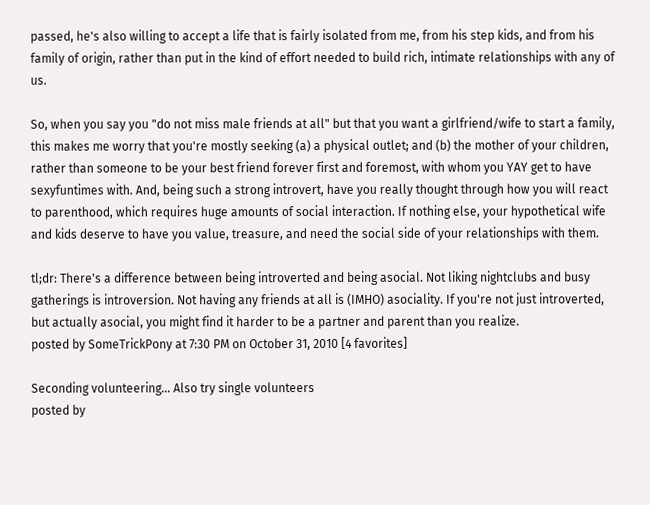passed, he's also willing to accept a life that is fairly isolated from me, from his step kids, and from his family of origin, rather than put in the kind of effort needed to build rich, intimate relationships with any of us.

So, when you say you "do not miss male friends at all" but that you want a girlfriend/wife to start a family, this makes me worry that you're mostly seeking (a) a physical outlet; and (b) the mother of your children, rather than someone to be your best friend forever first and foremost, with whom you YAY get to have sexyfuntimes with. And, being such a strong introvert, have you really thought through how you will react to parenthood, which requires huge amounts of social interaction. If nothing else, your hypothetical wife and kids deserve to have you value, treasure, and need the social side of your relationships with them.

tl;dr: There's a difference between being introverted and being asocial. Not liking nightclubs and busy gatherings is introversion. Not having any friends at all is (IMHO) asociality. If you're not just introverted, but actually asocial, you might find it harder to be a partner and parent than you realize.
posted by SomeTrickPony at 7:30 PM on October 31, 2010 [4 favorites]

Seconding volunteering... Also try single volunteers
posted by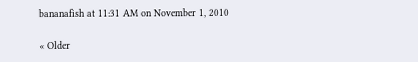bananafish at 11:31 AM on November 1, 2010

« Older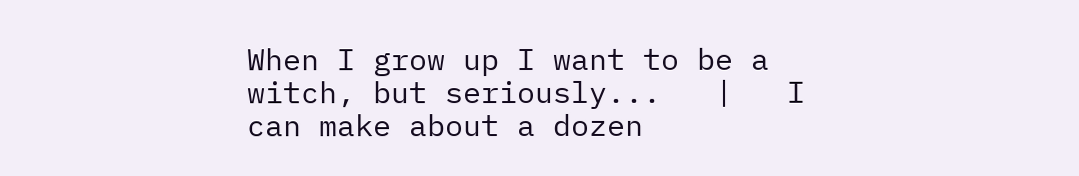When I grow up I want to be a witch, but seriously...   |   I can make about a dozen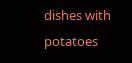dishes with potatoes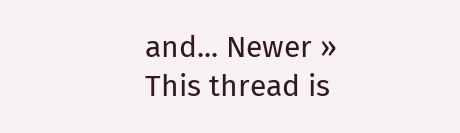and... Newer »
This thread is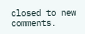closed to new comments.